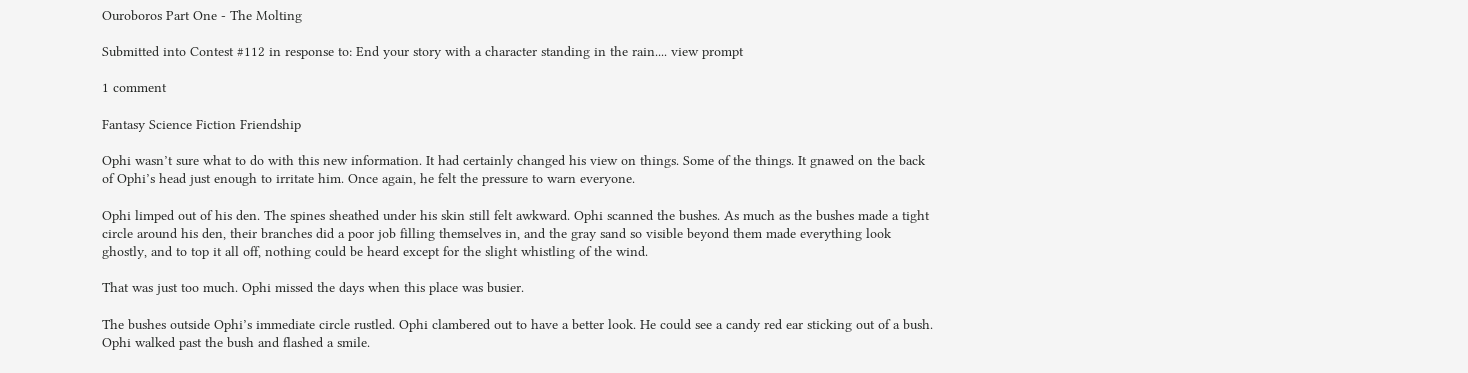Ouroboros Part One - The Molting

Submitted into Contest #112 in response to: End your story with a character standing in the rain.... view prompt

1 comment

Fantasy Science Fiction Friendship

Ophi wasn’t sure what to do with this new information. It had certainly changed his view on things. Some of the things. It gnawed on the back of Ophi’s head just enough to irritate him. Once again, he felt the pressure to warn everyone.

Ophi limped out of his den. The spines sheathed under his skin still felt awkward. Ophi scanned the bushes. As much as the bushes made a tight circle around his den, their branches did a poor job filling themselves in, and the gray sand so visible beyond them made everything look ghostly, and to top it all off, nothing could be heard except for the slight whistling of the wind.

That was just too much. Ophi missed the days when this place was busier.

The bushes outside Ophi’s immediate circle rustled. Ophi clambered out to have a better look. He could see a candy red ear sticking out of a bush. Ophi walked past the bush and flashed a smile.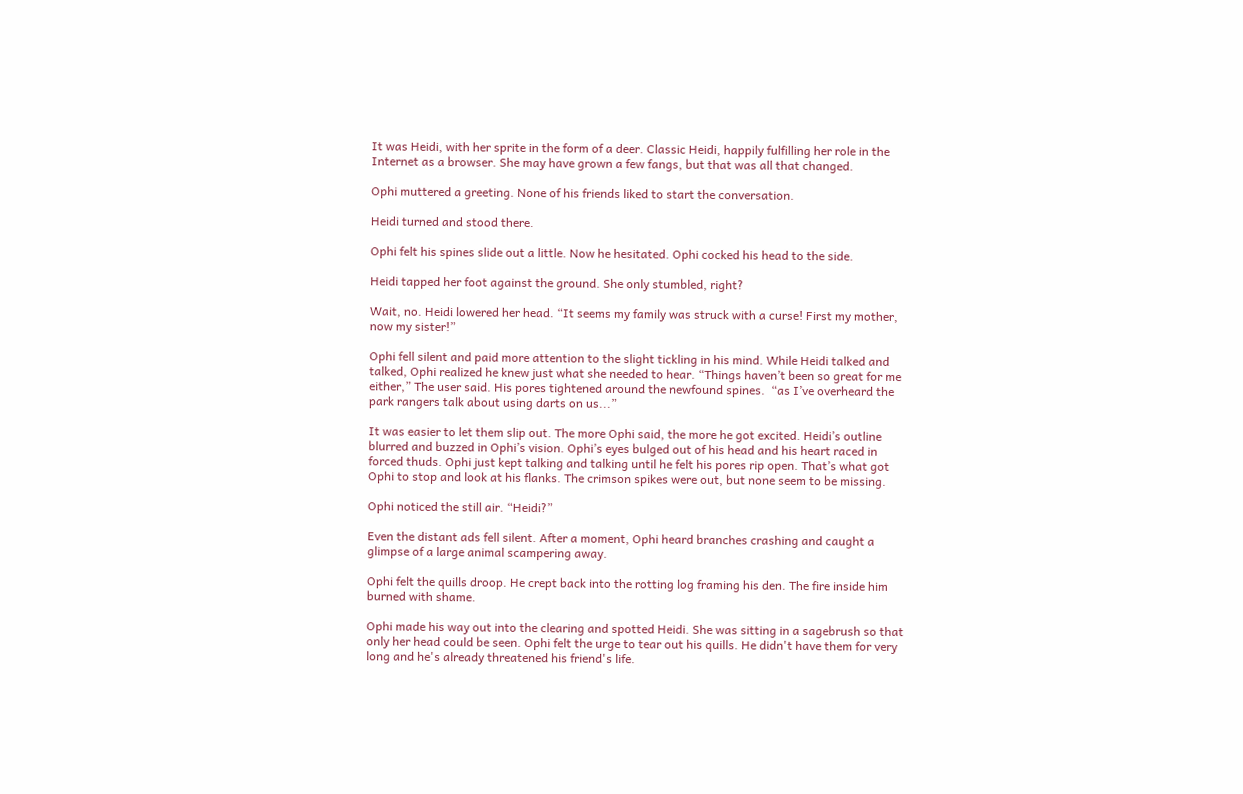It was Heidi, with her sprite in the form of a deer. Classic Heidi, happily fulfilling her role in the Internet as a browser. She may have grown a few fangs, but that was all that changed.

Ophi muttered a greeting. None of his friends liked to start the conversation.

Heidi turned and stood there.

Ophi felt his spines slide out a little. Now he hesitated. Ophi cocked his head to the side.

Heidi tapped her foot against the ground. She only stumbled, right?

Wait, no. Heidi lowered her head. “It seems my family was struck with a curse! First my mother, now my sister!”

Ophi fell silent and paid more attention to the slight tickling in his mind. While Heidi talked and talked, Ophi realized he knew just what she needed to hear. “Things haven’t been so great for me either,” The user said. His pores tightened around the newfound spines.  “as I’ve overheard the park rangers talk about using darts on us...”

It was easier to let them slip out. The more Ophi said, the more he got excited. Heidi’s outline blurred and buzzed in Ophi’s vision. Ophi’s eyes bulged out of his head and his heart raced in forced thuds. Ophi just kept talking and talking until he felt his pores rip open. That’s what got Ophi to stop and look at his flanks. The crimson spikes were out, but none seem to be missing.

Ophi noticed the still air. “Heidi?”

Even the distant ads fell silent. After a moment, Ophi heard branches crashing and caught a glimpse of a large animal scampering away.

Ophi felt the quills droop. He crept back into the rotting log framing his den. The fire inside him burned with shame.

Ophi made his way out into the clearing and spotted Heidi. She was sitting in a sagebrush so that only her head could be seen. Ophi felt the urge to tear out his quills. He didn't have them for very long and he's already threatened his friend's life.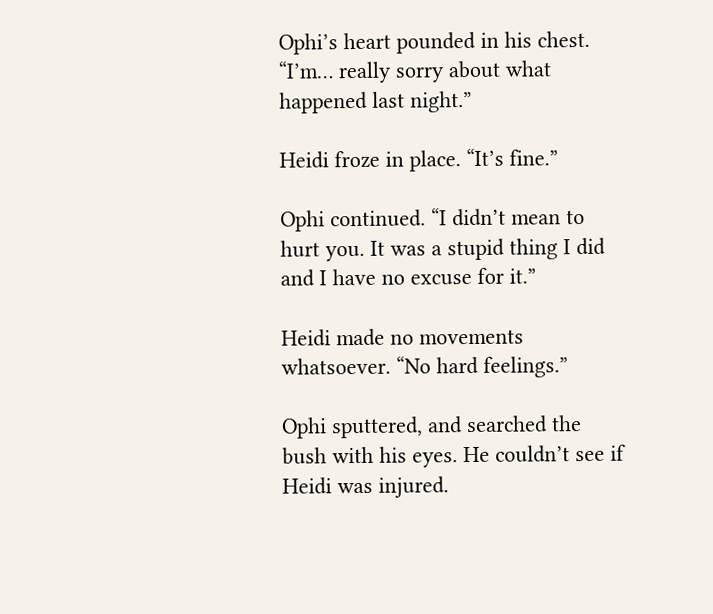Ophi’s heart pounded in his chest. “I’m… really sorry about what happened last night.”

Heidi froze in place. “It’s fine.”

Ophi continued. “I didn’t mean to hurt you. It was a stupid thing I did and I have no excuse for it.”

Heidi made no movements whatsoever. “No hard feelings.”

Ophi sputtered, and searched the bush with his eyes. He couldn’t see if Heidi was injured.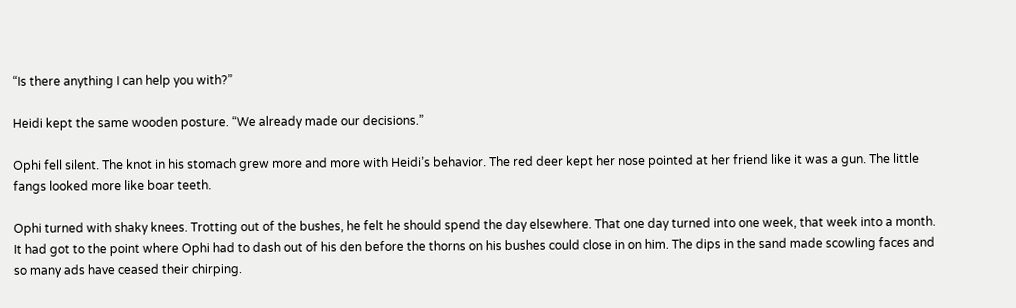“Is there anything I can help you with?”

Heidi kept the same wooden posture. “We already made our decisions.”

Ophi fell silent. The knot in his stomach grew more and more with Heidi’s behavior. The red deer kept her nose pointed at her friend like it was a gun. The little fangs looked more like boar teeth.

Ophi turned with shaky knees. Trotting out of the bushes, he felt he should spend the day elsewhere. That one day turned into one week, that week into a month. It had got to the point where Ophi had to dash out of his den before the thorns on his bushes could close in on him. The dips in the sand made scowling faces and so many ads have ceased their chirping.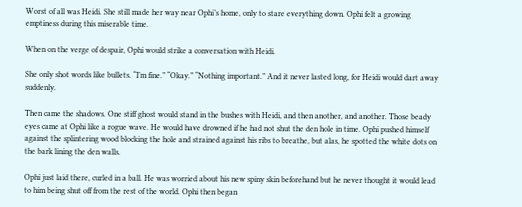Worst of all was Heidi. She still made her way near Ophi’s home, only to stare everything down. Ophi felt a growing emptiness during this miserable time.

When on the verge of despair, Ophi would strike a conversation with Heidi.

She only shot words like bullets. “I’m fine.” “Okay.” “Nothing important.” And it never lasted long, for Heidi would dart away suddenly.

Then came the shadows. One stiff ghost would stand in the bushes with Heidi, and then another, and another. Those beady eyes came at Ophi like a rogue wave. He would have drowned if he had not shut the den hole in time. Ophi pushed himself against the splintering wood blocking the hole and strained against his ribs to breathe, but alas, he spotted the white dots on the bark lining the den walls.

Ophi just laid there, curled in a ball. He was worried about his new spiny skin beforehand but he never thought it would lead to him being shut off from the rest of the world. Ophi then began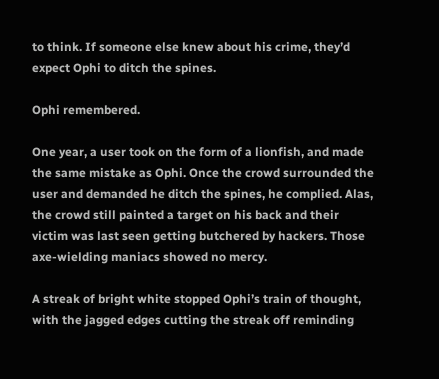to think. If someone else knew about his crime, they’d expect Ophi to ditch the spines.

Ophi remembered.

One year, a user took on the form of a lionfish, and made the same mistake as Ophi. Once the crowd surrounded the user and demanded he ditch the spines, he complied. Alas, the crowd still painted a target on his back and their victim was last seen getting butchered by hackers. Those axe-wielding maniacs showed no mercy.

A streak of bright white stopped Ophi’s train of thought, with the jagged edges cutting the streak off reminding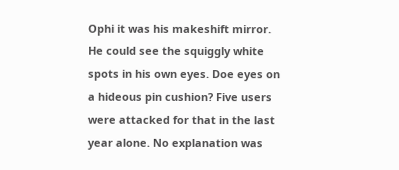Ophi it was his makeshift mirror. He could see the squiggly white spots in his own eyes. Doe eyes on a hideous pin cushion? Five users were attacked for that in the last year alone. No explanation was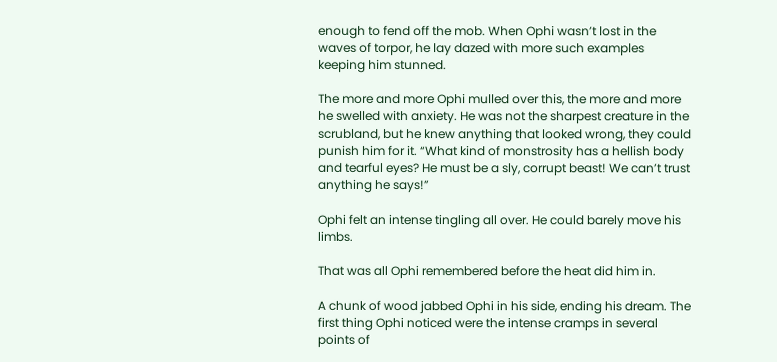enough to fend off the mob. When Ophi wasn’t lost in the waves of torpor, he lay dazed with more such examples keeping him stunned.

The more and more Ophi mulled over this, the more and more he swelled with anxiety. He was not the sharpest creature in the scrubland, but he knew anything that looked wrong, they could punish him for it. “What kind of monstrosity has a hellish body and tearful eyes? He must be a sly, corrupt beast! We can’t trust anything he says!”

Ophi felt an intense tingling all over. He could barely move his limbs.

That was all Ophi remembered before the heat did him in.

A chunk of wood jabbed Ophi in his side, ending his dream. The first thing Ophi noticed were the intense cramps in several points of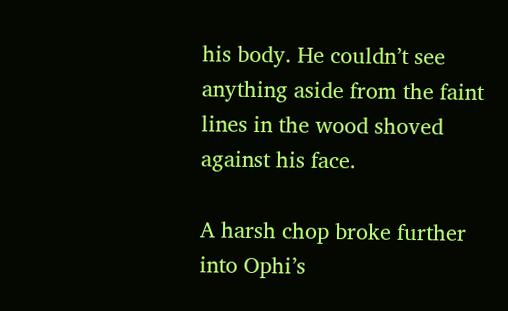his body. He couldn’t see anything aside from the faint lines in the wood shoved against his face.

A harsh chop broke further into Ophi’s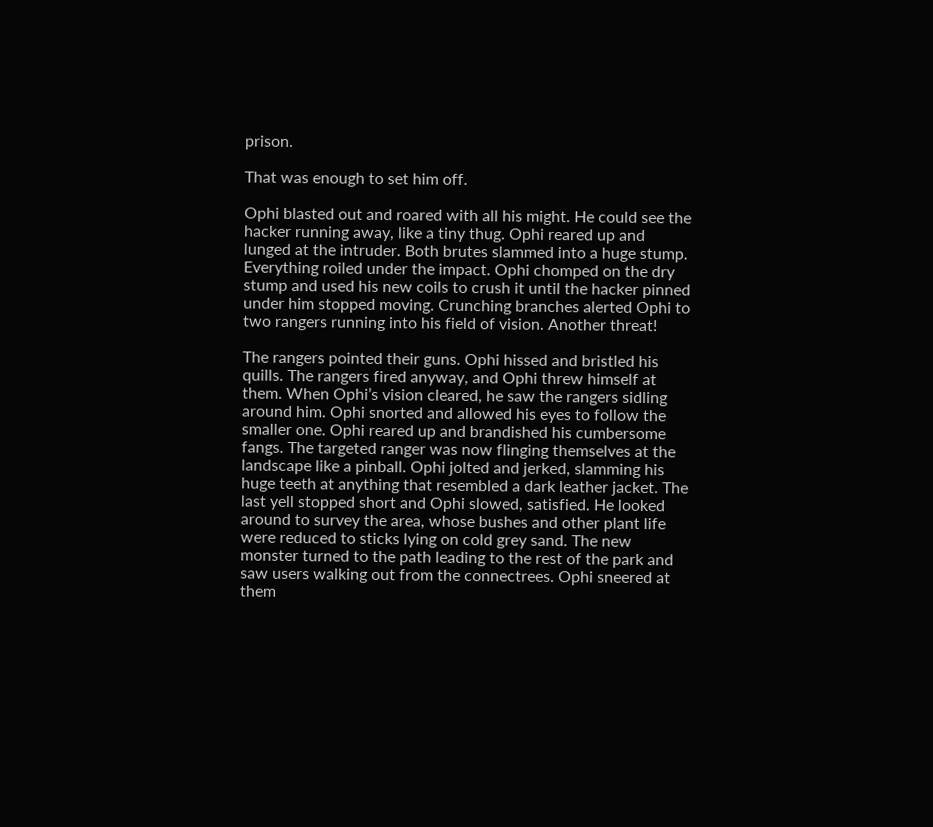prison.

That was enough to set him off.

Ophi blasted out and roared with all his might. He could see the hacker running away, like a tiny thug. Ophi reared up and lunged at the intruder. Both brutes slammed into a huge stump. Everything roiled under the impact. Ophi chomped on the dry stump and used his new coils to crush it until the hacker pinned under him stopped moving. Crunching branches alerted Ophi to two rangers running into his field of vision. Another threat!

The rangers pointed their guns. Ophi hissed and bristled his quills. The rangers fired anyway, and Ophi threw himself at them. When Ophi’s vision cleared, he saw the rangers sidling around him. Ophi snorted and allowed his eyes to follow the smaller one. Ophi reared up and brandished his cumbersome fangs. The targeted ranger was now flinging themselves at the landscape like a pinball. Ophi jolted and jerked, slamming his huge teeth at anything that resembled a dark leather jacket. The last yell stopped short and Ophi slowed, satisfied. He looked around to survey the area, whose bushes and other plant life were reduced to sticks lying on cold grey sand. The new monster turned to the path leading to the rest of the park and saw users walking out from the connectrees. Ophi sneered at them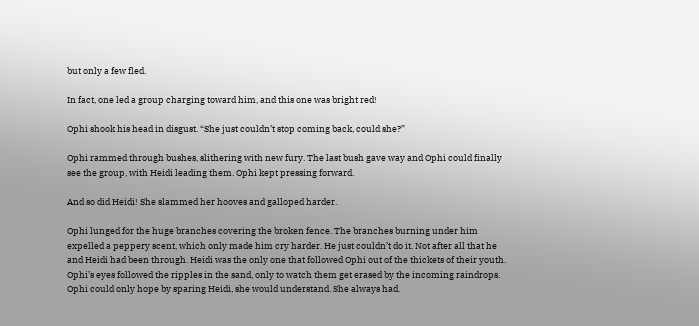but only a few fled.

In fact, one led a group charging toward him, and this one was bright red!

Ophi shook his head in disgust. “She just couldn’t stop coming back, could she?”

Ophi rammed through bushes, slithering with new fury. The last bush gave way and Ophi could finally see the group, with Heidi leading them. Ophi kept pressing forward.

And so did Heidi! She slammed her hooves and galloped harder.

Ophi lunged for the huge branches covering the broken fence. The branches burning under him expelled a peppery scent, which only made him cry harder. He just couldn’t do it. Not after all that he and Heidi had been through. Heidi was the only one that followed Ophi out of the thickets of their youth. Ophi’s eyes followed the ripples in the sand, only to watch them get erased by the incoming raindrops. Ophi could only hope by sparing Heidi, she would understand. She always had.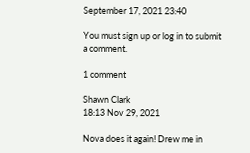September 17, 2021 23:40

You must sign up or log in to submit a comment.

1 comment

Shawn Clark
18:13 Nov 29, 2021

Nova does it again! Drew me in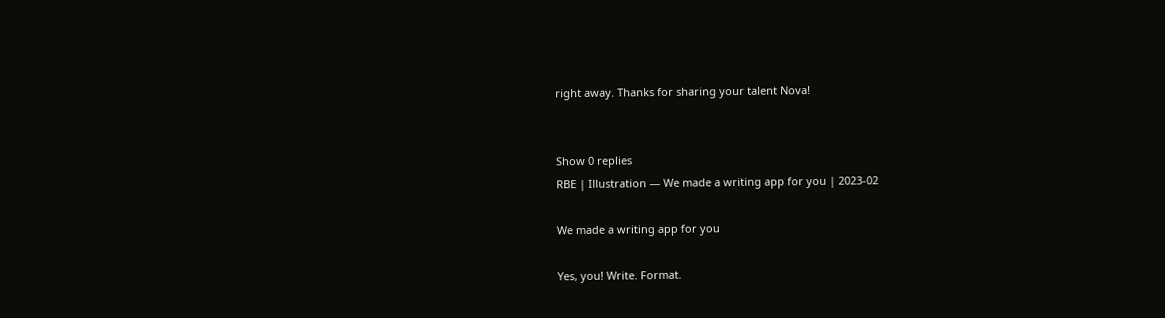right away. Thanks for sharing your talent Nova!


Show 0 replies
RBE | Illustration — We made a writing app for you | 2023-02

We made a writing app for you

Yes, you! Write. Format.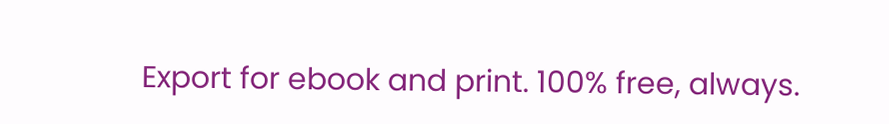Export for ebook and print. 100% free, always.